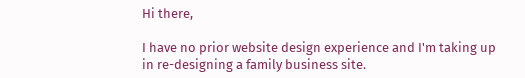Hi there,

I have no prior website design experience and I'm taking up in re-designing a family business site.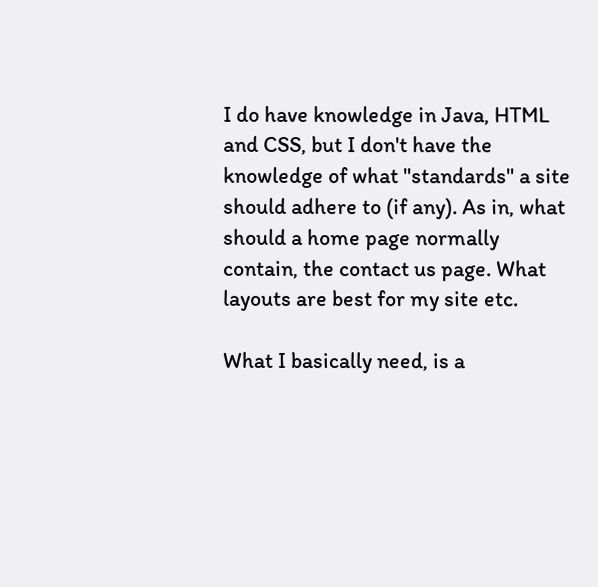I do have knowledge in Java, HTML and CSS, but I don't have the knowledge of what "standards" a site should adhere to (if any). As in, what should a home page normally contain, the contact us page. What layouts are best for my site etc.

What I basically need, is a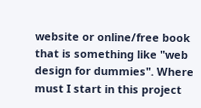website or online/free book that is something like "web design for dummies". Where must I start in this project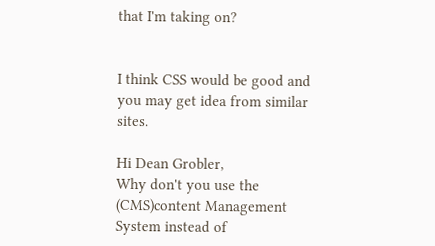that I'm taking on?


I think CSS would be good and you may get idea from similar sites.

Hi Dean Grobler,
Why don't you use the (CMS)content Management System instead of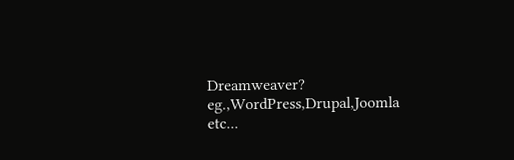Dreamweaver?
eg.,WordPress,Drupal,Joomla etc...